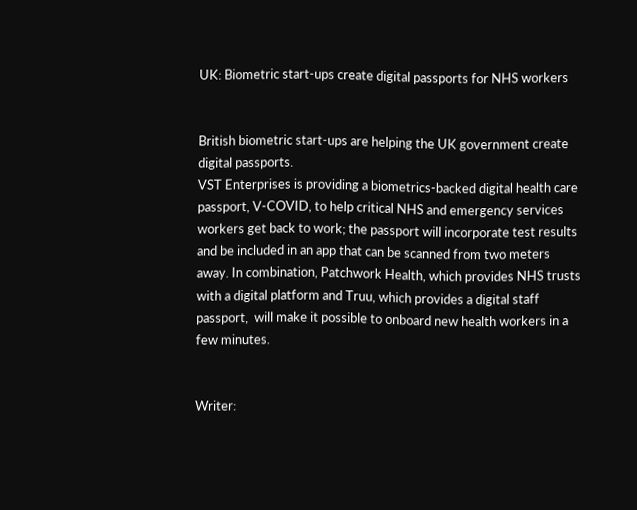UK: Biometric start-ups create digital passports for NHS workers


British biometric start-ups are helping the UK government create digital passports.
VST Enterprises is providing a biometrics-backed digital health care passport, V-COVID, to help critical NHS and emergency services workers get back to work; the passport will incorporate test results and be included in an app that can be scanned from two meters away. In combination, Patchwork Health, which provides NHS trusts with a digital platform and Truu, which provides a digital staff passport,  will make it possible to onboard new health workers in a few minutes.


Writer: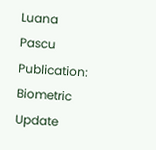Luana Pascu
Publication: Biometric Update